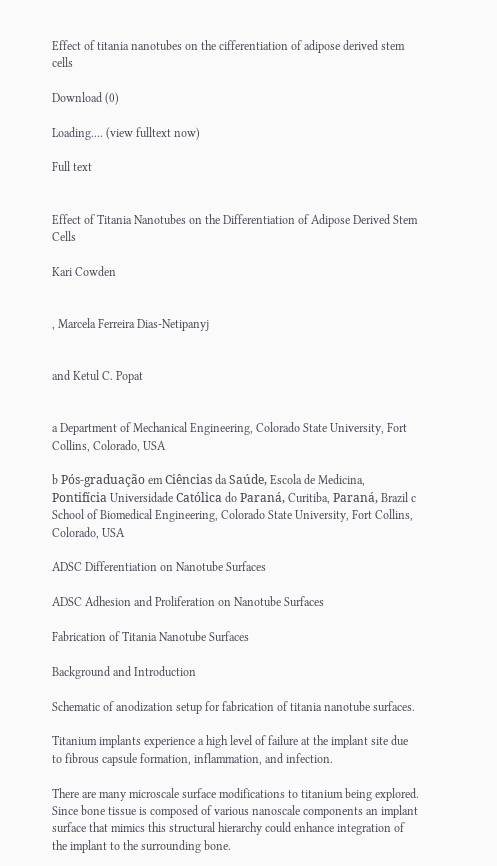Effect of titania nanotubes on the cifferentiation of adipose derived stem cells

Download (0)

Loading.... (view fulltext now)

Full text


Effect of Titania Nanotubes on the Differentiation of Adipose Derived Stem Cells

Kari Cowden


, Marcela Ferreira Dias-Netipanyj


and Ketul C. Popat


a Department of Mechanical Engineering, Colorado State University, Fort Collins, Colorado, USA

b Pós-graduação em Ciências da Saúde, Escola de Medicina, Pontifícia Universidade Católica do Paraná, Curitiba, Paraná, Brazil c School of Biomedical Engineering, Colorado State University, Fort Collins, Colorado, USA

ADSC Differentiation on Nanotube Surfaces

ADSC Adhesion and Proliferation on Nanotube Surfaces

Fabrication of Titania Nanotube Surfaces

Background and Introduction

Schematic of anodization setup for fabrication of titania nanotube surfaces.

Titanium implants experience a high level of failure at the implant site due to fibrous capsule formation, inflammation, and infection.

There are many microscale surface modifications to titanium being explored. Since bone tissue is composed of various nanoscale components an implant surface that mimics this structural hierarchy could enhance integration of the implant to the surrounding bone.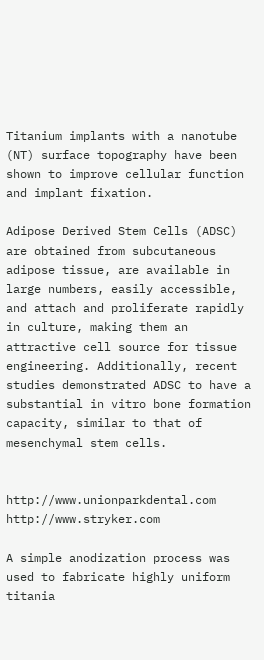Titanium implants with a nanotube (NT) surface topography have been shown to improve cellular function and implant fixation.

Adipose Derived Stem Cells (ADSC) are obtained from subcutaneous adipose tissue, are available in large numbers, easily accessible, and attach and proliferate rapidly in culture, making them an attractive cell source for tissue engineering. Additionally, recent studies demonstrated ADSC to have a substantial in vitro bone formation capacity, similar to that of mesenchymal stem cells.


http://www.unionparkdental.com http://www.stryker.com

A simple anodization process was used to fabricate highly uniform titania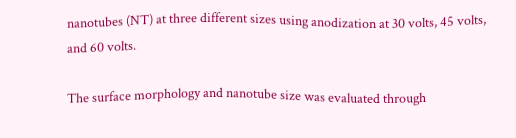nanotubes (NT) at three different sizes using anodization at 30 volts, 45 volts, and 60 volts.

The surface morphology and nanotube size was evaluated through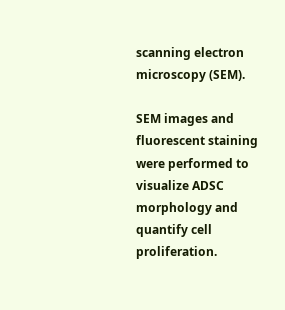scanning electron microscopy (SEM).

SEM images and fluorescent staining were performed to visualize ADSC morphology and quantify cell proliferation.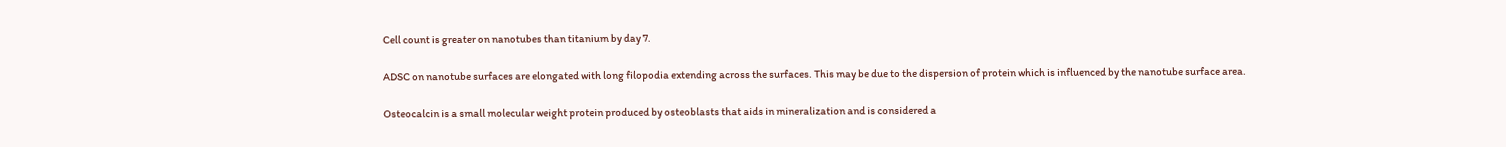Cell count is greater on nanotubes than titanium by day 7.

ADSC on nanotube surfaces are elongated with long filopodia extending across the surfaces. This may be due to the dispersion of protein which is influenced by the nanotube surface area.

Osteocalcin is a small molecular weight protein produced by osteoblasts that aids in mineralization and is considered a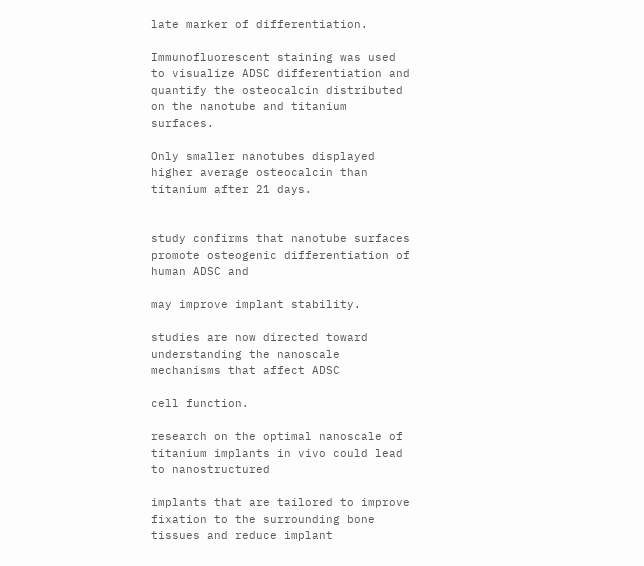late marker of differentiation.

Immunofluorescent staining was used to visualize ADSC differentiation and quantify the osteocalcin distributed on the nanotube and titanium surfaces.

Only smaller nanotubes displayed higher average osteocalcin than titanium after 21 days.


study confirms that nanotube surfaces promote osteogenic differentiation of human ADSC and

may improve implant stability.

studies are now directed toward understanding the nanoscale mechanisms that affect ADSC

cell function.

research on the optimal nanoscale of titanium implants in vivo could lead to nanostructured

implants that are tailored to improve fixation to the surrounding bone tissues and reduce implant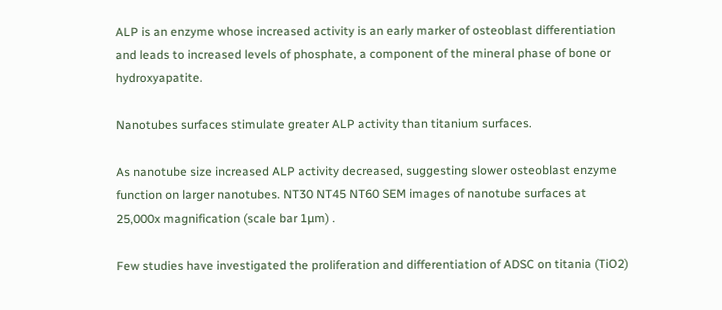ALP is an enzyme whose increased activity is an early marker of osteoblast differentiation and leads to increased levels of phosphate, a component of the mineral phase of bone or hydroxyapatite.

Nanotubes surfaces stimulate greater ALP activity than titanium surfaces.

As nanotube size increased ALP activity decreased, suggesting slower osteoblast enzyme function on larger nanotubes. NT30 NT45 NT60 SEM images of nanotube surfaces at 25,000x magnification (scale bar 1µm) .

Few studies have investigated the proliferation and differentiation of ADSC on titania (TiO2)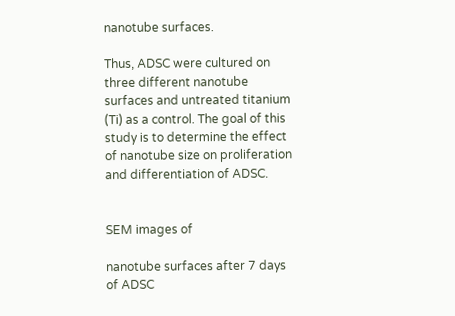nanotube surfaces.

Thus, ADSC were cultured on three different nanotube surfaces and untreated titanium (Ti) as a control. The goal of this study is to determine the effect of nanotube size on proliferation and differentiation of ADSC.


SEM images of

nanotube surfaces after 7 days of ADSC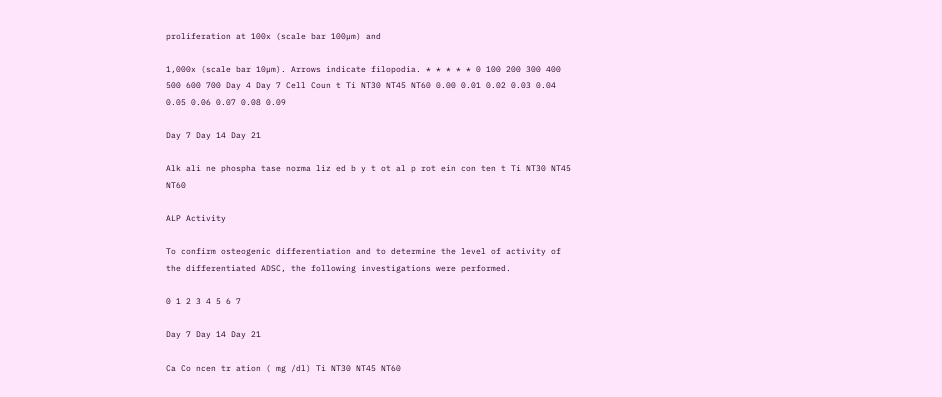proliferation at 100x (scale bar 100µm) and

1,000x (scale bar 10µm). Arrows indicate filopodia. * * * * * 0 100 200 300 400 500 600 700 Day 4 Day 7 Cell Coun t Ti NT30 NT45 NT60 0.00 0.01 0.02 0.03 0.04 0.05 0.06 0.07 0.08 0.09

Day 7 Day 14 Day 21

Alk ali ne phospha tase norma liz ed b y t ot al p rot ein con ten t Ti NT30 NT45 NT60

ALP Activity

To confirm osteogenic differentiation and to determine the level of activity of the differentiated ADSC, the following investigations were performed.

0 1 2 3 4 5 6 7

Day 7 Day 14 Day 21

Ca Co ncen tr ation ( mg /dl) Ti NT30 NT45 NT60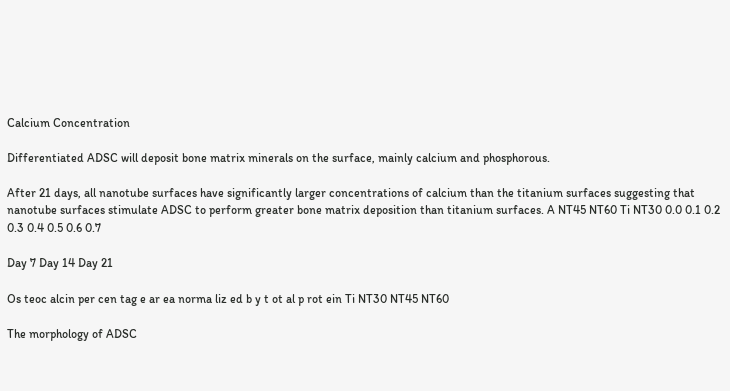Calcium Concentration

Differentiated ADSC will deposit bone matrix minerals on the surface, mainly calcium and phosphorous.

After 21 days, all nanotube surfaces have significantly larger concentrations of calcium than the titanium surfaces suggesting that nanotube surfaces stimulate ADSC to perform greater bone matrix deposition than titanium surfaces. A NT45 NT60 Ti NT30 0.0 0.1 0.2 0.3 0.4 0.5 0.6 0.7

Day 7 Day 14 Day 21

Os teoc alcin per cen tag e ar ea norma liz ed b y t ot al p rot ein Ti NT30 NT45 NT60

The morphology of ADSC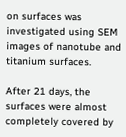on surfaces was investigated using SEM images of nanotube and titanium surfaces.

After 21 days, the surfaces were almost completely covered by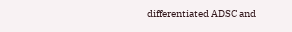differentiated ADSC and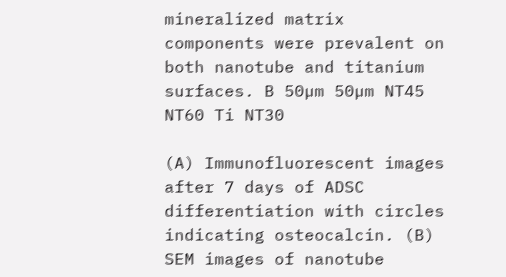mineralized matrix components were prevalent on both nanotube and titanium surfaces. B 50µm 50µm NT45 NT60 Ti NT30

(A) Immunofluorescent images after 7 days of ADSC differentiation with circles indicating osteocalcin. (B) SEM images of nanotube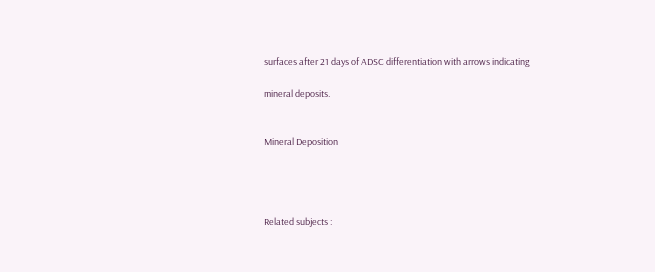surfaces after 21 days of ADSC differentiation with arrows indicating

mineral deposits.


Mineral Deposition




Related subjects :